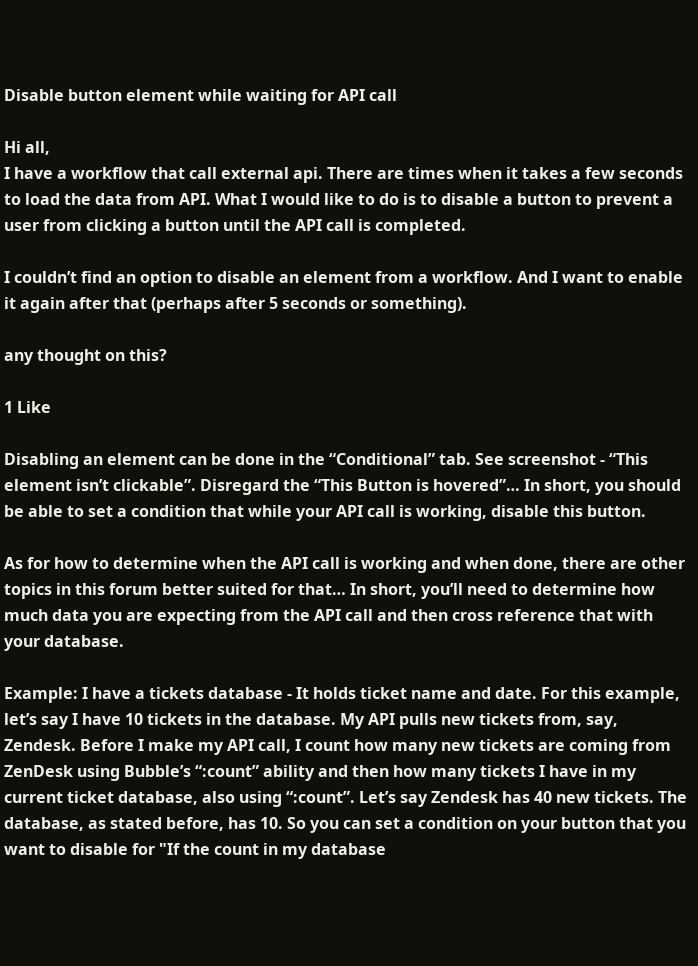Disable button element while waiting for API call

Hi all,
I have a workflow that call external api. There are times when it takes a few seconds to load the data from API. What I would like to do is to disable a button to prevent a user from clicking a button until the API call is completed.

I couldn’t find an option to disable an element from a workflow. And I want to enable it again after that (perhaps after 5 seconds or something).

any thought on this?

1 Like

Disabling an element can be done in the “Conditional” tab. See screenshot - “This element isn’t clickable”. Disregard the “This Button is hovered”… In short, you should be able to set a condition that while your API call is working, disable this button.

As for how to determine when the API call is working and when done, there are other topics in this forum better suited for that… In short, you’ll need to determine how much data you are expecting from the API call and then cross reference that with your database.

Example: I have a tickets database - It holds ticket name and date. For this example, let’s say I have 10 tickets in the database. My API pulls new tickets from, say, Zendesk. Before I make my API call, I count how many new tickets are coming from ZenDesk using Bubble’s “:count” ability and then how many tickets I have in my current ticket database, also using “:count”. Let’s say Zendesk has 40 new tickets. The database, as stated before, has 10. So you can set a condition on your button that you want to disable for "If the count in my database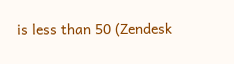is less than 50 (Zendesk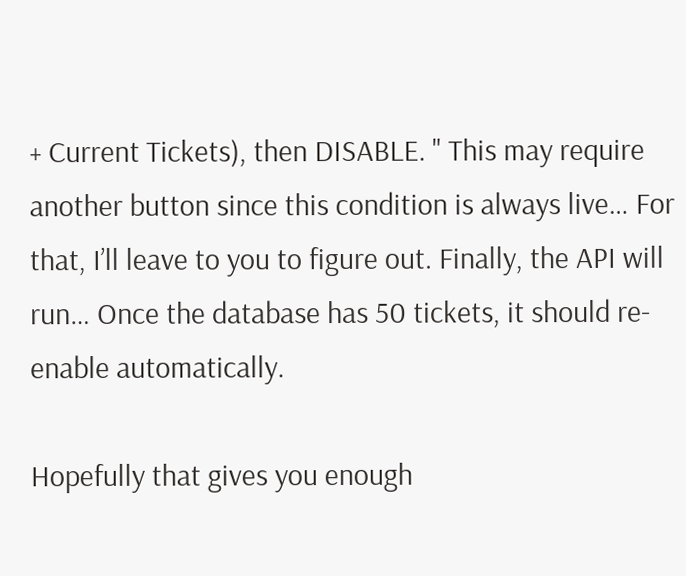+ Current Tickets), then DISABLE. " This may require another button since this condition is always live… For that, I’ll leave to you to figure out. Finally, the API will run… Once the database has 50 tickets, it should re-enable automatically.

Hopefully that gives you enough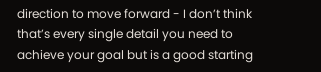direction to move forward - I don’t think that’s every single detail you need to achieve your goal but is a good starting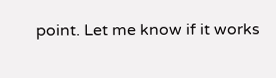point. Let me know if it works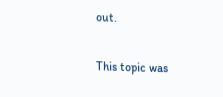out.

This topic was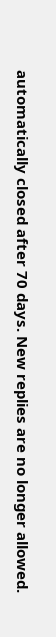automatically closed after 70 days. New replies are no longer allowed.